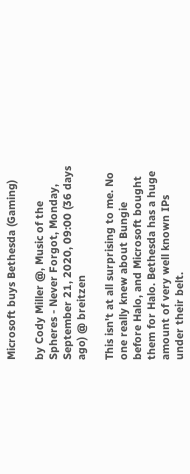Microsoft buys Bethesda (Gaming)

by Cody Miller @, Music of the Spheres - Never Forgot, Monday, September 21, 2020, 09:00 (36 days ago) @ breitzen

This isn't at all surprising to me. No one really knew about Bungie before Halo, and Microsoft bought them for Halo. Bethesda has a huge amount of very well known IPs under their belt.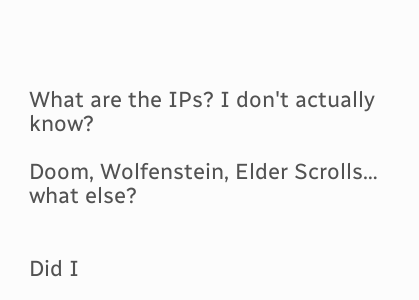What are the IPs? I don't actually know?

Doom, Wolfenstein, Elder Scrolls… what else?


Did I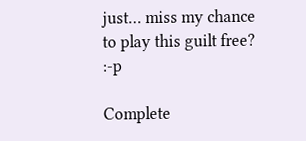just… miss my chance to play this guilt free? :-p

Complete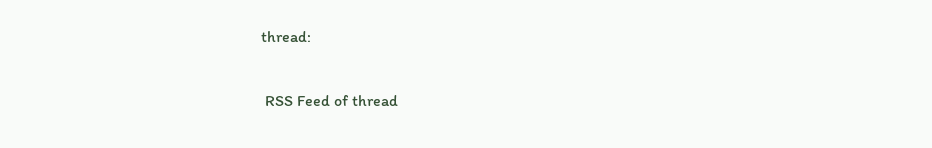thread:

 RSS Feed of thread